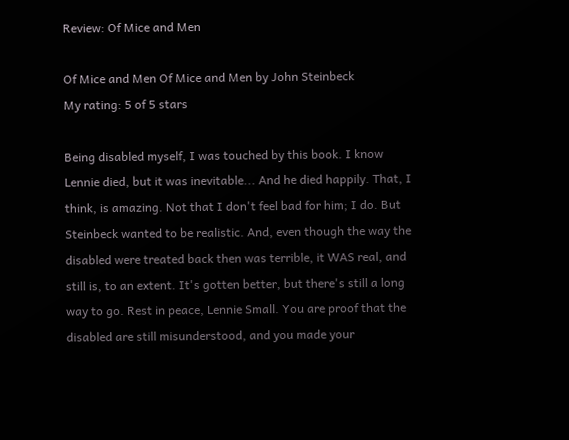Review: Of Mice and Men

Of Mice and Men Of Mice and Men by John Steinbeck
My rating: 5 of 5 stars

Being disabled myself, I was touched by this book. I know Lennie died, but it was inevitable... And he died happily. That, I think, is amazing. Not that I don't feel bad for him; I do. But Steinbeck wanted to be realistic. And, even though the way the disabled were treated back then was terrible, it WAS real, and still is, to an extent. It's gotten better, but there's still a long way to go. Rest in peace, Lennie Small. You are proof that the disabled are still misunderstood, and you made your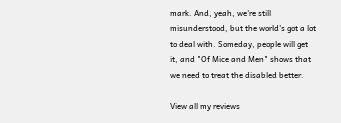mark. And, yeah, we're still misunderstood, but the world's got a lot to deal with. Someday, people will get it, and "Of Mice and Men" shows that we need to treat the disabled better.

View all my reviews